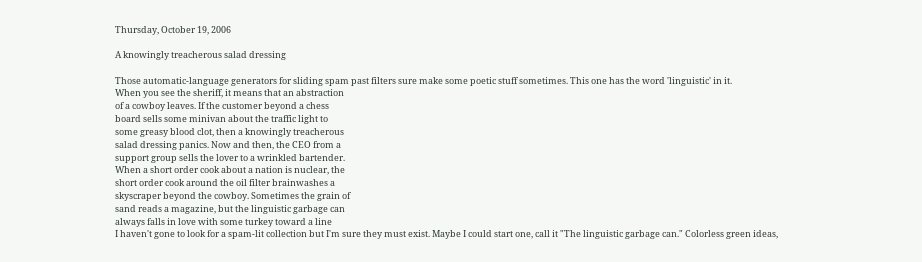Thursday, October 19, 2006

A knowingly treacherous salad dressing

Those automatic-language generators for sliding spam past filters sure make some poetic stuff sometimes. This one has the word 'linguistic' in it.
When you see the sheriff, it means that an abstraction
of a cowboy leaves. If the customer beyond a chess
board sells some minivan about the traffic light to
some greasy blood clot, then a knowingly treacherous
salad dressing panics. Now and then, the CEO from a
support group sells the lover to a wrinkled bartender.
When a short order cook about a nation is nuclear, the
short order cook around the oil filter brainwashes a
skyscraper beyond the cowboy. Sometimes the grain of
sand reads a magazine, but the linguistic garbage can
always falls in love with some turkey toward a line
I haven't gone to look for a spam-lit collection but I'm sure they must exist. Maybe I could start one, call it "The linguistic garbage can." Colorless green ideas,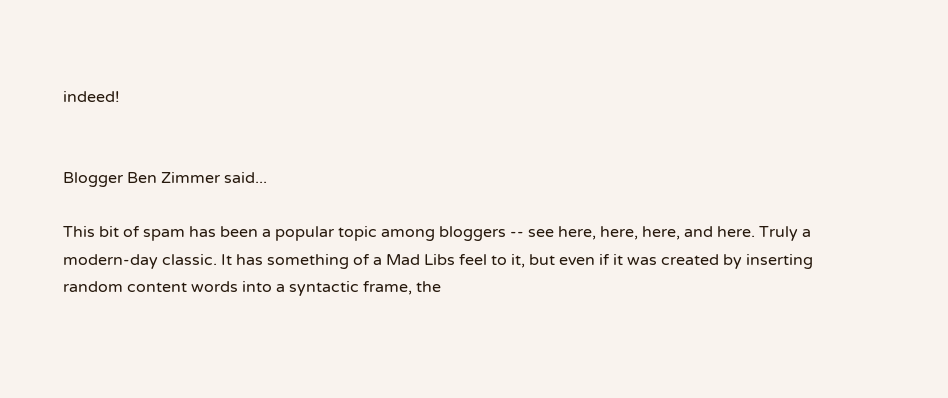indeed!


Blogger Ben Zimmer said...

This bit of spam has been a popular topic among bloggers -- see here, here, here, and here. Truly a modern-day classic. It has something of a Mad Libs feel to it, but even if it was created by inserting random content words into a syntactic frame, the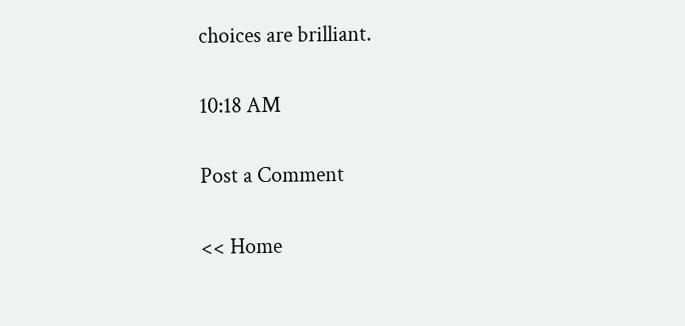choices are brilliant.

10:18 AM

Post a Comment

<< Home